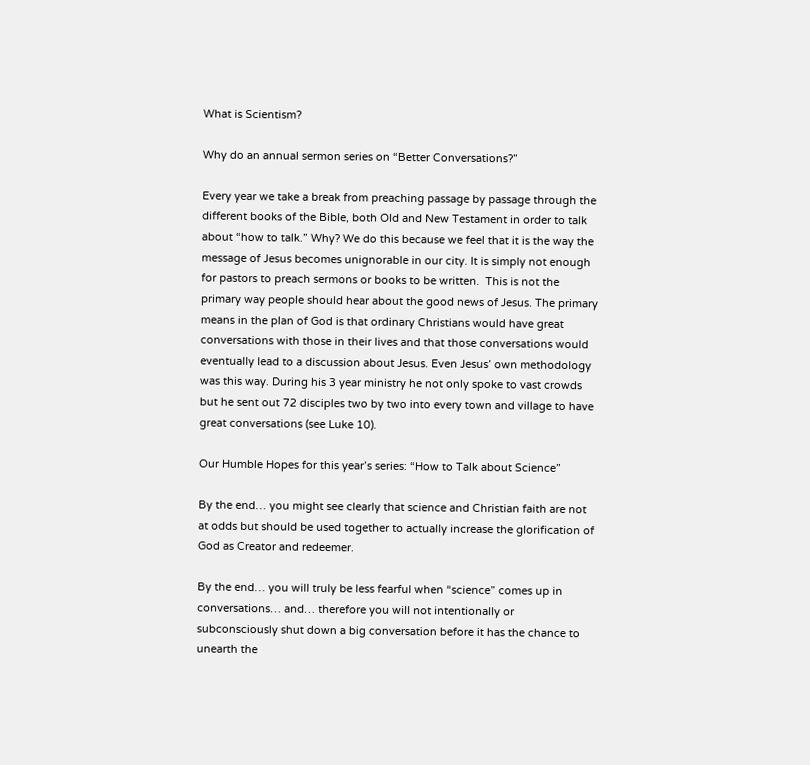What is Scientism?

Why do an annual sermon series on “Better Conversations?”

Every year we take a break from preaching passage by passage through the different books of the Bible, both Old and New Testament in order to talk about “how to talk.” Why? We do this because we feel that it is the way the message of Jesus becomes unignorable in our city. It is simply not enough for pastors to preach sermons or books to be written.  This is not the primary way people should hear about the good news of Jesus. The primary means in the plan of God is that ordinary Christians would have great conversations with those in their lives and that those conversations would eventually lead to a discussion about Jesus. Even Jesus’ own methodology was this way. During his 3 year ministry he not only spoke to vast crowds but he sent out 72 disciples two by two into every town and village to have great conversations (see Luke 10).

Our Humble Hopes for this year’s series: “How to Talk about Science”

By the end… you might see clearly that science and Christian faith are not at odds but should be used together to actually increase the glorification of God as Creator and redeemer.

By the end… you will truly be less fearful when “science” comes up in conversations… and… therefore you will not intentionally or subconsciously shut down a big conversation before it has the chance to unearth the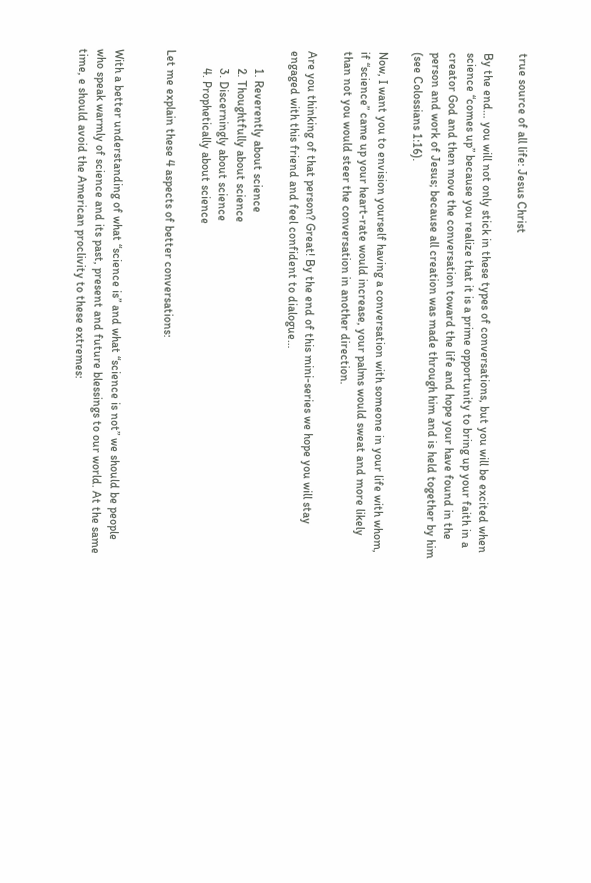true source of all life: Jesus Christ

By the end… you will not only stick in these types of conversations, but you will be excited when science “comes up” because you realize that it is a prime opportunity to bring up your faith in a creator God and then move the conversation toward the life and hope your have found in the person and work of Jesus; because all creation was made through him and is held together by him (see Colossians 1:16).

Now, I want you to envision yourself having a conversation with someone in your life with whom, if “science” came up your heart-rate would increase, your palms would sweat and more likely than not you would steer the conversation in another direction.

Are you thinking of that person? Great! By the end of this mini-series we hope you will stay engaged with this friend and feel confident to dialogue…

      1. Reverently about science
      2. Thoughtfully about science
      3. Discerningly about science
      4. Prophetically about science

Let me explain these 4 aspects of better conversations:


With a better understanding of what “science is” and what “science is not” we should be people who speak warmly of science and its past, present and future blessings to our world. At the same time, e should avoid the American proclivity to these extremes: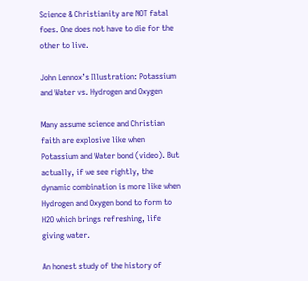Science & Christianity are NOT fatal foes. One does not have to die for the other to live.

John Lennox’s Illustration: Potassium and Water vs. Hydrogen and Oxygen

Many assume science and Christian faith are explosive like when Potassium and Water bond (video). But actually, if we see rightly, the dynamic combination is more like when Hydrogen and Oxygen bond to form to H2O which brings refreshing, life giving water.

An honest study of the history of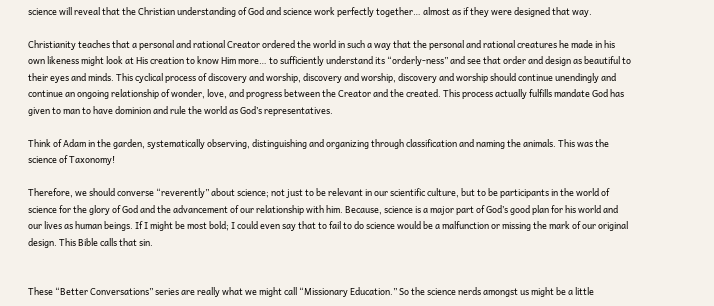science will reveal that the Christian understanding of God and science work perfectly together… almost as if they were designed that way.

Christianity teaches that a personal and rational Creator ordered the world in such a way that the personal and rational creatures he made in his own likeness might look at His creation to know Him more… to sufficiently understand its “orderly-ness” and see that order and design as beautiful to their eyes and minds. This cyclical process of discovery and worship, discovery and worship, discovery and worship should continue unendingly and continue an ongoing relationship of wonder, love, and progress between the Creator and the created. This process actually fulfills mandate God has given to man to have dominion and rule the world as God’s representatives.

Think of Adam in the garden, systematically observing, distinguishing and organizing through classification and naming the animals. This was the science of Taxonomy!

Therefore, we should converse “reverently” about science; not just to be relevant in our scientific culture, but to be participants in the world of science for the glory of God and the advancement of our relationship with him. Because, science is a major part of God’s good plan for his world and our lives as human beings. If I might be most bold; I could even say that to fail to do science would be a malfunction or missing the mark of our original design. This Bible calls that sin.


These “Better Conversations” series are really what we might call “Missionary Education.” So the science nerds amongst us might be a little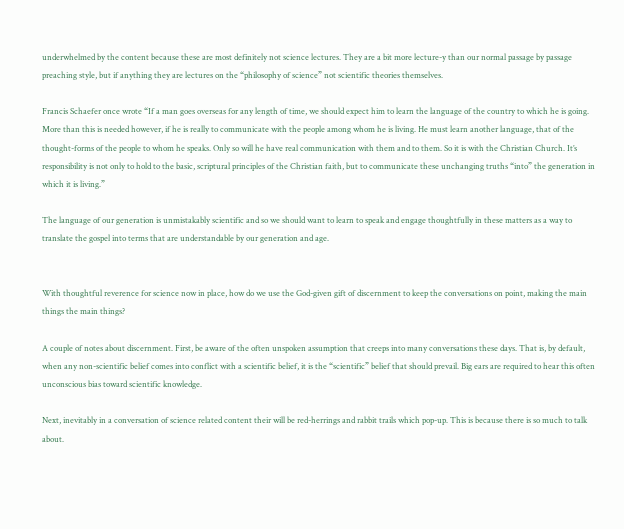underwhelmed by the content because these are most definitely not science lectures. They are a bit more lecture-y than our normal passage by passage preaching style, but if anything they are lectures on the “philosophy of science” not scientific theories themselves.

Francis Schaefer once wrote “If a man goes overseas for any length of time, we should expect him to learn the language of the country to which he is going. More than this is needed however, if he is really to communicate with the people among whom he is living. He must learn another language, that of the thought-forms of the people to whom he speaks. Only so will he have real communication with them and to them. So it is with the Christian Church. It’s responsibility is not only to hold to the basic, scriptural principles of the Christian faith, but to communicate these unchanging truths “into” the generation in which it is living.”

The language of our generation is unmistakably scientific and so we should want to learn to speak and engage thoughtfully in these matters as a way to translate the gospel into terms that are understandable by our generation and age.


With thoughtful reverence for science now in place, how do we use the God-given gift of discernment to keep the conversations on point, making the main things the main things?

A couple of notes about discernment. First, be aware of the often unspoken assumption that creeps into many conversations these days. That is, by default, when any non-scientific belief comes into conflict with a scientific belief, it is the “scientific” belief that should prevail. Big ears are required to hear this often unconscious bias toward scientific knowledge.

Next, inevitably in a conversation of science related content their will be red-herrings and rabbit trails which pop-up. This is because there is so much to talk about.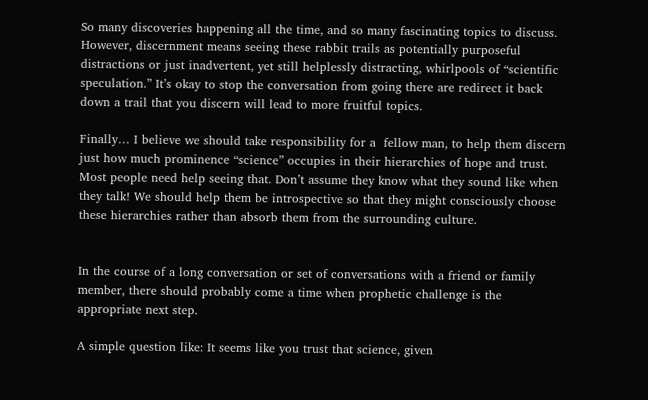So many discoveries happening all the time, and so many fascinating topics to discuss. However, discernment means seeing these rabbit trails as potentially purposeful distractions or just inadvertent, yet still helplessly distracting, whirlpools of “scientific speculation.” It’s okay to stop the conversation from going there are redirect it back down a trail that you discern will lead to more fruitful topics.

Finally… I believe we should take responsibility for a  fellow man, to help them discern just how much prominence “science” occupies in their hierarchies of hope and trust. Most people need help seeing that. Don’t assume they know what they sound like when they talk! We should help them be introspective so that they might consciously choose these hierarchies rather than absorb them from the surrounding culture.


In the course of a long conversation or set of conversations with a friend or family member, there should probably come a time when prophetic challenge is the appropriate next step.

A simple question like: It seems like you trust that science, given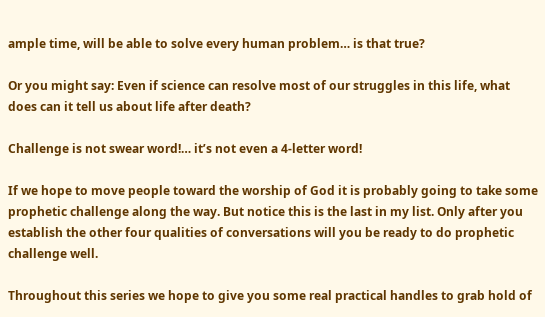ample time, will be able to solve every human problem… is that true?

Or you might say: Even if science can resolve most of our struggles in this life, what does can it tell us about life after death?

Challenge is not swear word!… it’s not even a 4-letter word!

If we hope to move people toward the worship of God it is probably going to take some prophetic challenge along the way. But notice this is the last in my list. Only after you establish the other four qualities of conversations will you be ready to do prophetic challenge well.

Throughout this series we hope to give you some real practical handles to grab hold of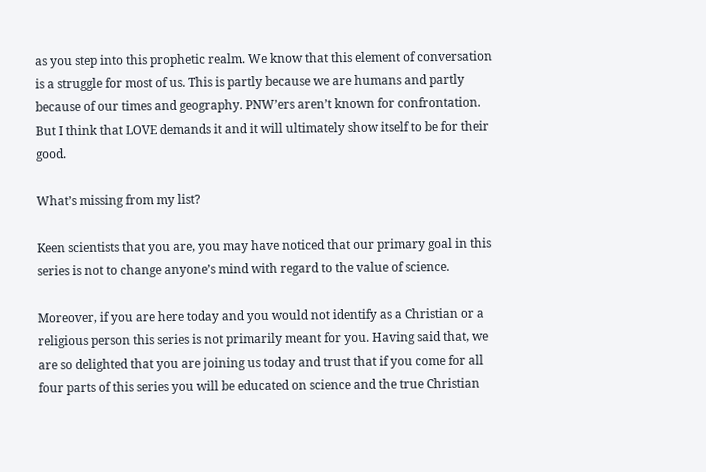as you step into this prophetic realm. We know that this element of conversation is a struggle for most of us. This is partly because we are humans and partly because of our times and geography. PNW’ers aren’t known for confrontation. But I think that LOVE demands it and it will ultimately show itself to be for their good.

What’s missing from my list?

Keen scientists that you are, you may have noticed that our primary goal in this series is not to change anyone’s mind with regard to the value of science.

Moreover, if you are here today and you would not identify as a Christian or a religious person this series is not primarily meant for you. Having said that, we are so delighted that you are joining us today and trust that if you come for all four parts of this series you will be educated on science and the true Christian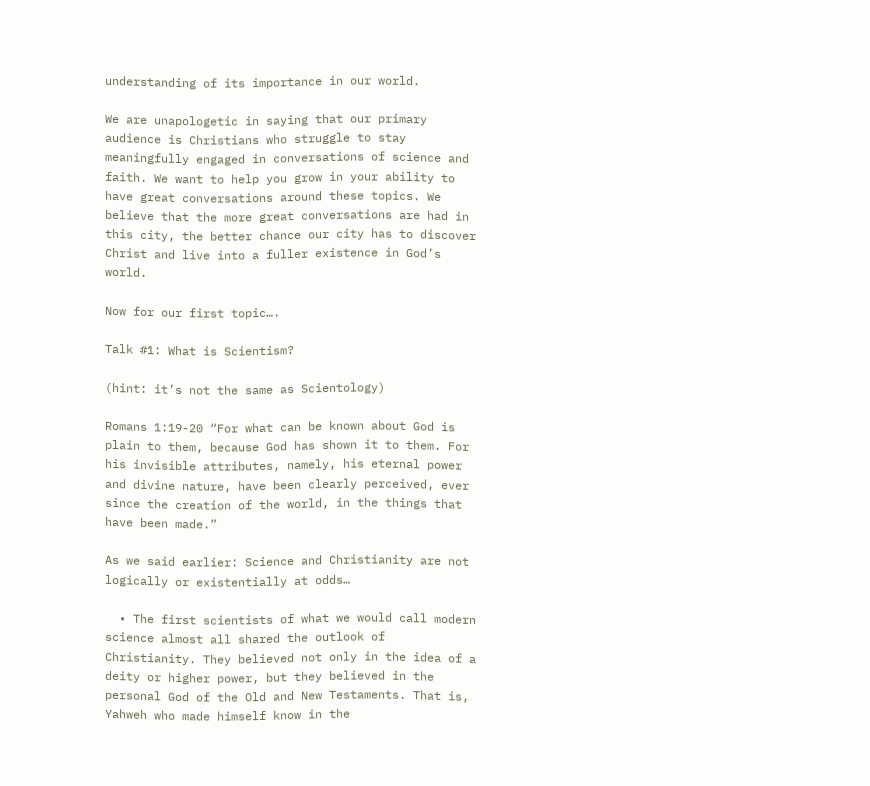understanding of its importance in our world.

We are unapologetic in saying that our primary audience is Christians who struggle to stay meaningfully engaged in conversations of science and faith. We want to help you grow in your ability to have great conversations around these topics. We believe that the more great conversations are had in this city, the better chance our city has to discover Christ and live into a fuller existence in God’s world.

Now for our first topic….

Talk #1: What is Scientism?

(hint: it’s not the same as Scientology)

Romans 1:19-20 “For what can be known about God is plain to them, because God has shown it to them. For his invisible attributes, namely, his eternal power and divine nature, have been clearly perceived, ever since the creation of the world, in the things that have been made.”

As we said earlier: Science and Christianity are not logically or existentially at odds…

  • The first scientists of what we would call modern science almost all shared the outlook of Christianity. They believed not only in the idea of a deity or higher power, but they believed in the personal God of the Old and New Testaments. That is, Yahweh who made himself know in the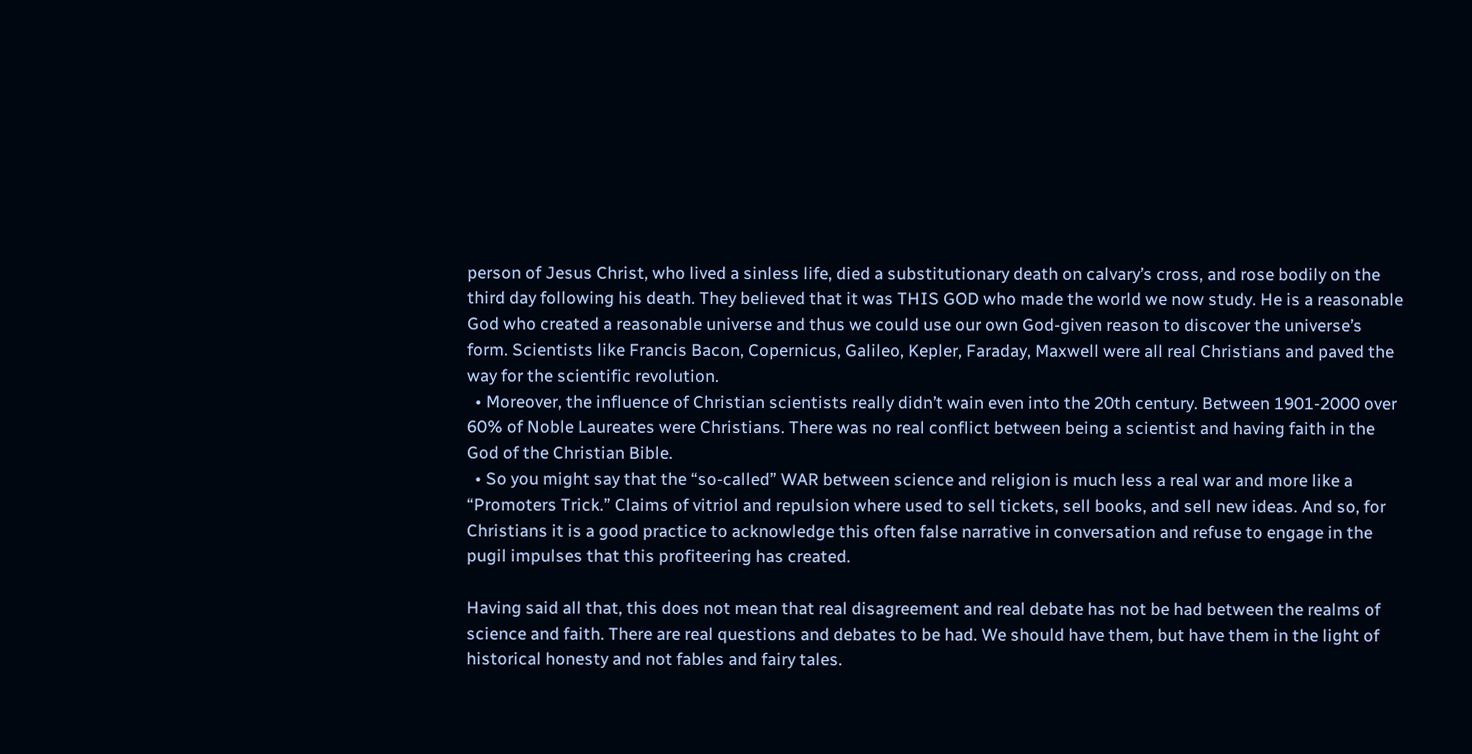person of Jesus Christ, who lived a sinless life, died a substitutionary death on calvary’s cross, and rose bodily on the third day following his death. They believed that it was THIS GOD who made the world we now study. He is a reasonable God who created a reasonable universe and thus we could use our own God-given reason to discover the universe’s form. Scientists like Francis Bacon, Copernicus, Galileo, Kepler, Faraday, Maxwell were all real Christians and paved the way for the scientific revolution.
  • Moreover, the influence of Christian scientists really didn’t wain even into the 20th century. Between 1901-2000 over 60% of Noble Laureates were Christians. There was no real conflict between being a scientist and having faith in the God of the Christian Bible.
  • So you might say that the “so-called” WAR between science and religion is much less a real war and more like a “Promoters Trick.” Claims of vitriol and repulsion where used to sell tickets, sell books, and sell new ideas. And so, for Christians it is a good practice to acknowledge this often false narrative in conversation and refuse to engage in the pugil impulses that this profiteering has created.

Having said all that, this does not mean that real disagreement and real debate has not be had between the realms of science and faith. There are real questions and debates to be had. We should have them, but have them in the light of historical honesty and not fables and fairy tales.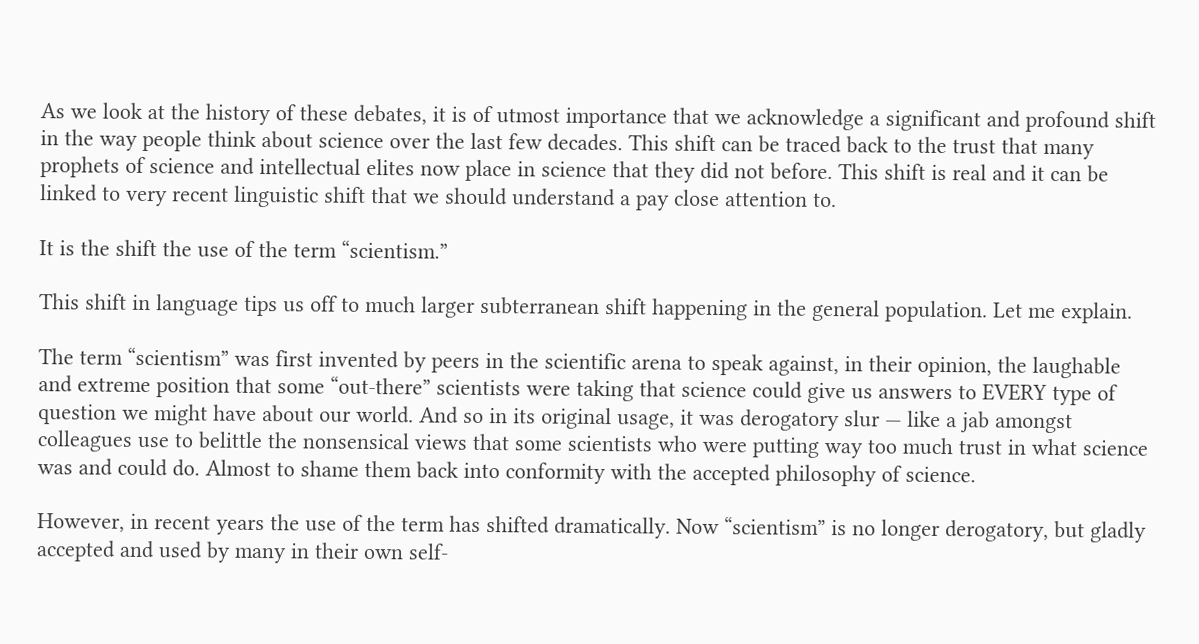As we look at the history of these debates, it is of utmost importance that we acknowledge a significant and profound shift in the way people think about science over the last few decades. This shift can be traced back to the trust that many prophets of science and intellectual elites now place in science that they did not before. This shift is real and it can be linked to very recent linguistic shift that we should understand a pay close attention to.

It is the shift the use of the term “scientism.”

This shift in language tips us off to much larger subterranean shift happening in the general population. Let me explain.

The term “scientism” was first invented by peers in the scientific arena to speak against, in their opinion, the laughable and extreme position that some “out-there” scientists were taking that science could give us answers to EVERY type of question we might have about our world. And so in its original usage, it was derogatory slur — like a jab amongst colleagues use to belittle the nonsensical views that some scientists who were putting way too much trust in what science was and could do. Almost to shame them back into conformity with the accepted philosophy of science.

However, in recent years the use of the term has shifted dramatically. Now “scientism” is no longer derogatory, but gladly accepted and used by many in their own self-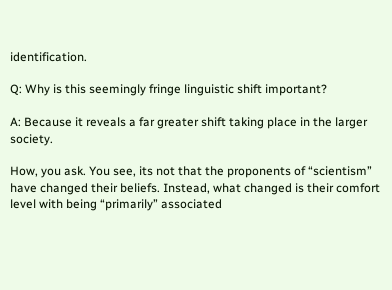identification.

Q: Why is this seemingly fringe linguistic shift important?

A: Because it reveals a far greater shift taking place in the larger society.

How, you ask. You see, its not that the proponents of “scientism” have changed their beliefs. Instead, what changed is their comfort level with being “primarily” associated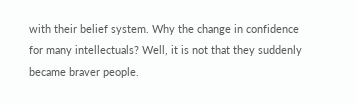with their belief system. Why the change in confidence for many intellectuals? Well, it is not that they suddenly became braver people.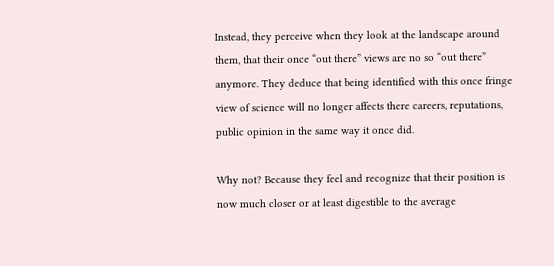Instead, they perceive when they look at the landscape around them, that their once “out there” views are no so “out there” anymore. They deduce that being identified with this once fringe view of science will no longer affects there careers, reputations, public opinion in the same way it once did.

Why not? Because they feel and recognize that their position is now much closer or at least digestible to the average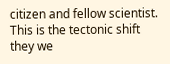citizen and fellow scientist. This is the tectonic shift they we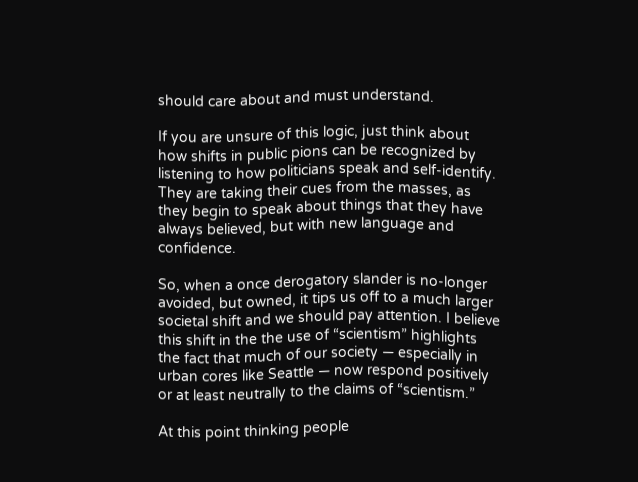should care about and must understand.

If you are unsure of this logic, just think about how shifts in public pions can be recognized by listening to how politicians speak and self-identify. They are taking their cues from the masses, as they begin to speak about things that they have always believed, but with new language and confidence.

So, when a once derogatory slander is no-longer avoided, but owned, it tips us off to a much larger societal shift and we should pay attention. I believe this shift in the the use of “scientism” highlights the fact that much of our society — especially in urban cores like Seattle — now respond positively or at least neutrally to the claims of “scientism.”

At this point thinking people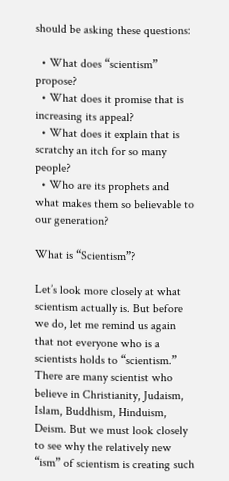should be asking these questions:

  • What does “scientism” propose?
  • What does it promise that is increasing its appeal?
  • What does it explain that is scratchy an itch for so many people?
  • Who are its prophets and what makes them so believable to our generation?

What is “Scientism”?

Let’s look more closely at what scientism actually is. But before we do, let me remind us again that not everyone who is a scientists holds to “scientism.” There are many scientist who believe in Christianity, Judaism, Islam, Buddhism, Hinduism, Deism. But we must look closely to see why the relatively new “ism” of scientism is creating such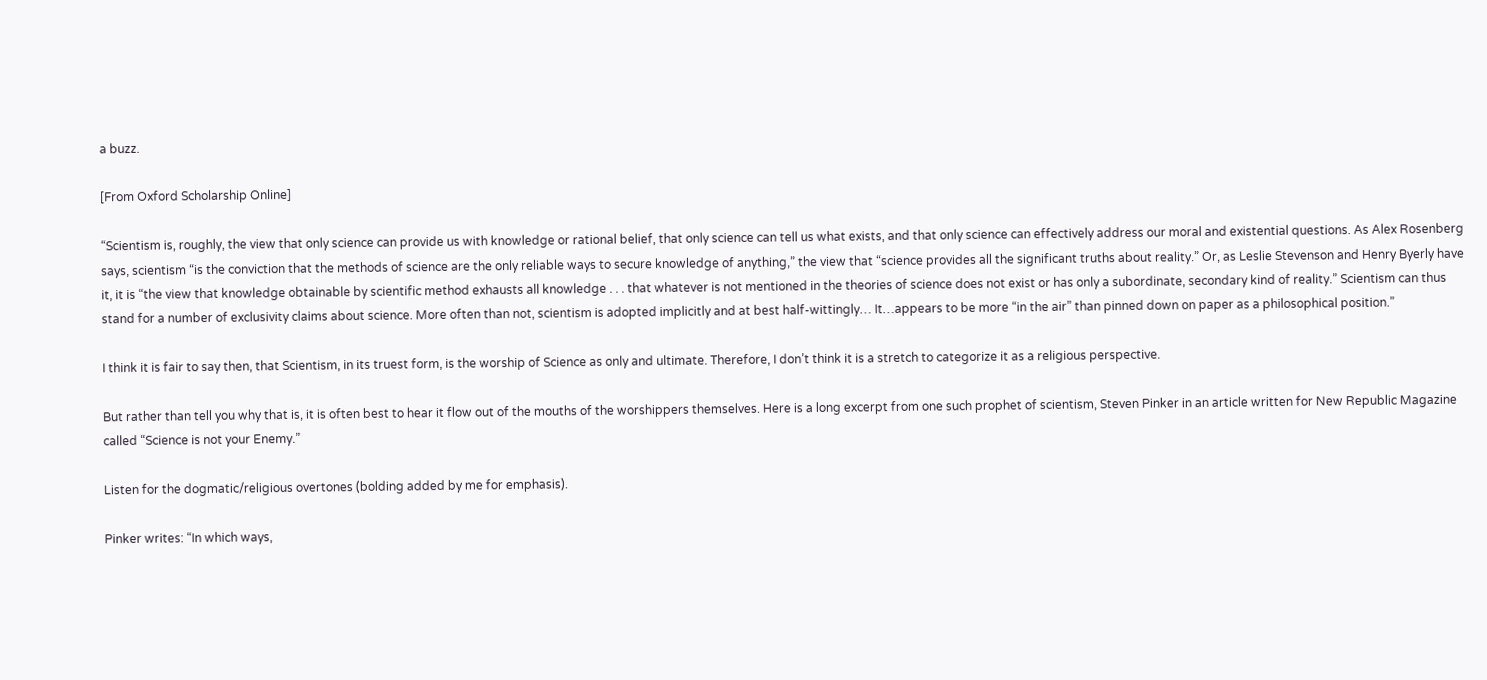a buzz.

[From Oxford Scholarship Online]

“Scientism is, roughly, the view that only science can provide us with knowledge or rational belief, that only science can tell us what exists, and that only science can effectively address our moral and existential questions. As Alex Rosenberg says, scientism “is the conviction that the methods of science are the only reliable ways to secure knowledge of anything,” the view that “science provides all the significant truths about reality.” Or, as Leslie Stevenson and Henry Byerly have it, it is “the view that knowledge obtainable by scientific method exhausts all knowledge . . . that whatever is not mentioned in the theories of science does not exist or has only a subordinate, secondary kind of reality.” Scientism can thus stand for a number of exclusivity claims about science. More often than not, scientism is adopted implicitly and at best half-wittingly… It…appears to be more “in the air” than pinned down on paper as a philosophical position.”

I think it is fair to say then, that Scientism, in its truest form, is the worship of Science as only and ultimate. Therefore, I don’t think it is a stretch to categorize it as a religious perspective.

But rather than tell you why that is, it is often best to hear it flow out of the mouths of the worshippers themselves. Here is a long excerpt from one such prophet of scientism, Steven Pinker in an article written for New Republic Magazine called “Science is not your Enemy.”

Listen for the dogmatic/religious overtones (bolding added by me for emphasis).

Pinker writes: “In which ways,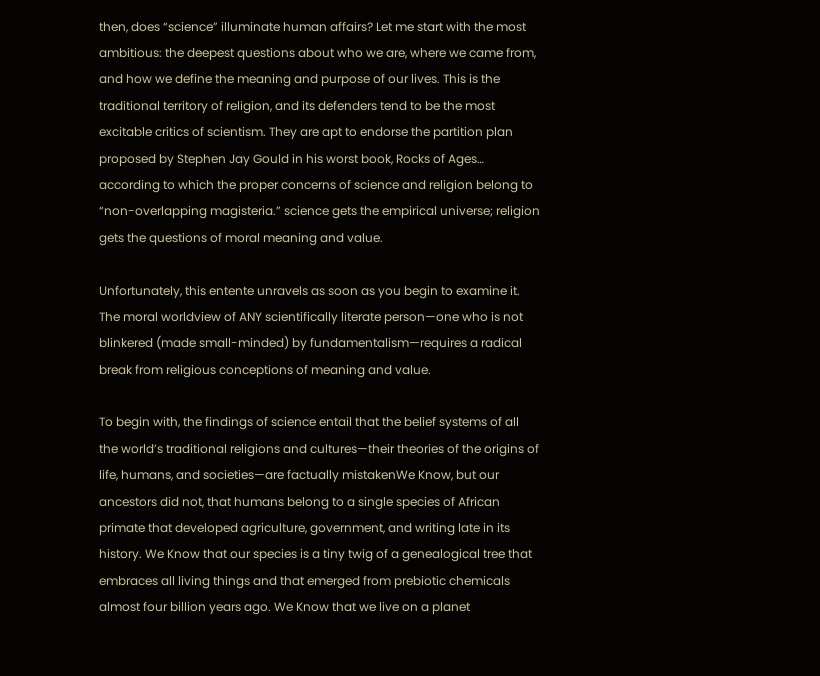then, does “science” illuminate human affairs? Let me start with the most ambitious: the deepest questions about who we are, where we came from, and how we define the meaning and purpose of our lives. This is the traditional territory of religion, and its defenders tend to be the most excitable critics of scientism. They are apt to endorse the partition plan proposed by Stephen Jay Gould in his worst book, Rocks of Ages… according to which the proper concerns of science and religion belong to “non-overlapping magisteria.” science gets the empirical universe; religion gets the questions of moral meaning and value.

Unfortunately, this entente unravels as soon as you begin to examine it. The moral worldview of ANY scientifically literate person—one who is not blinkered (made small-minded) by fundamentalism—requires a radical break from religious conceptions of meaning and value.

To begin with, the findings of science entail that the belief systems of all the world’s traditional religions and cultures—their theories of the origins of life, humans, and societies—are factually mistakenWe Know, but our ancestors did not, that humans belong to a single species of African primate that developed agriculture, government, and writing late in its history. We Know that our species is a tiny twig of a genealogical tree that embraces all living things and that emerged from prebiotic chemicals almost four billion years ago. We Know that we live on a planet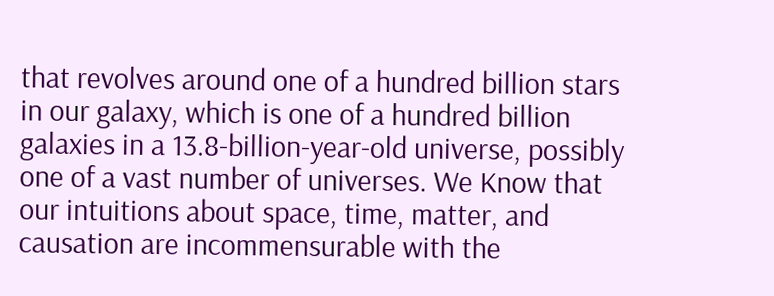that revolves around one of a hundred billion stars in our galaxy, which is one of a hundred billion galaxies in a 13.8-billion-year-old universe, possibly one of a vast number of universes. We Know that our intuitions about space, time, matter, and causation are incommensurable with the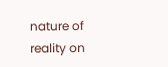nature of reality on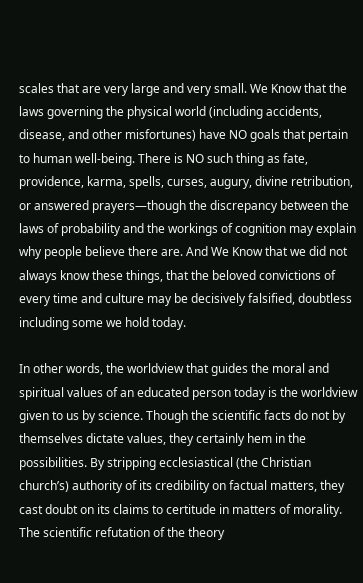scales that are very large and very small. We Know that the laws governing the physical world (including accidents, disease, and other misfortunes) have NO goals that pertain to human well-being. There is NO such thing as fate, providence, karma, spells, curses, augury, divine retribution, or answered prayers—though the discrepancy between the laws of probability and the workings of cognition may explain why people believe there are. And We Know that we did not always know these things, that the beloved convictions of every time and culture may be decisively falsified, doubtless including some we hold today.

In other words, the worldview that guides the moral and spiritual values of an educated person today is the worldview given to us by science. Though the scientific facts do not by themselves dictate values, they certainly hem in the possibilities. By stripping ecclesiastical (the Christian church’s) authority of its credibility on factual matters, they cast doubt on its claims to certitude in matters of morality. The scientific refutation of the theory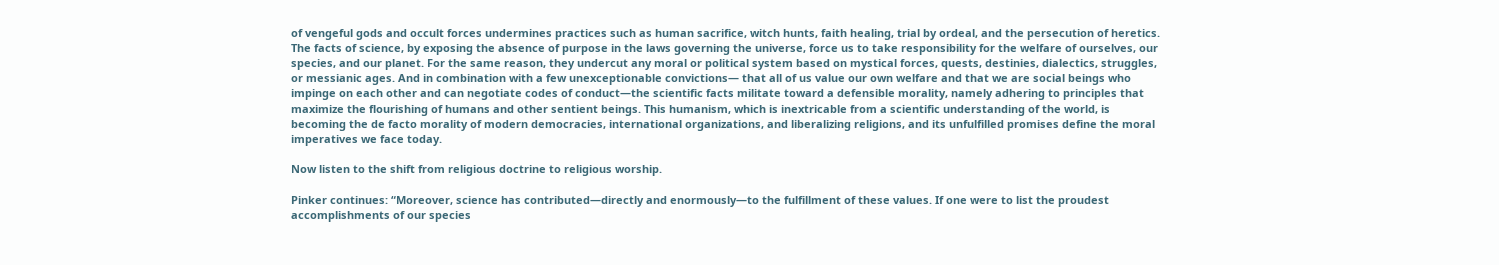of vengeful gods and occult forces undermines practices such as human sacrifice, witch hunts, faith healing, trial by ordeal, and the persecution of heretics. The facts of science, by exposing the absence of purpose in the laws governing the universe, force us to take responsibility for the welfare of ourselves, our species, and our planet. For the same reason, they undercut any moral or political system based on mystical forces, quests, destinies, dialectics, struggles, or messianic ages. And in combination with a few unexceptionable convictions— that all of us value our own welfare and that we are social beings who impinge on each other and can negotiate codes of conduct—the scientific facts militate toward a defensible morality, namely adhering to principles that maximize the flourishing of humans and other sentient beings. This humanism, which is inextricable from a scientific understanding of the world, is becoming the de facto morality of modern democracies, international organizations, and liberalizing religions, and its unfulfilled promises define the moral imperatives we face today.

Now listen to the shift from religious doctrine to religious worship.

Pinker continues: “Moreover, science has contributed—directly and enormously—to the fulfillment of these values. If one were to list the proudest accomplishments of our species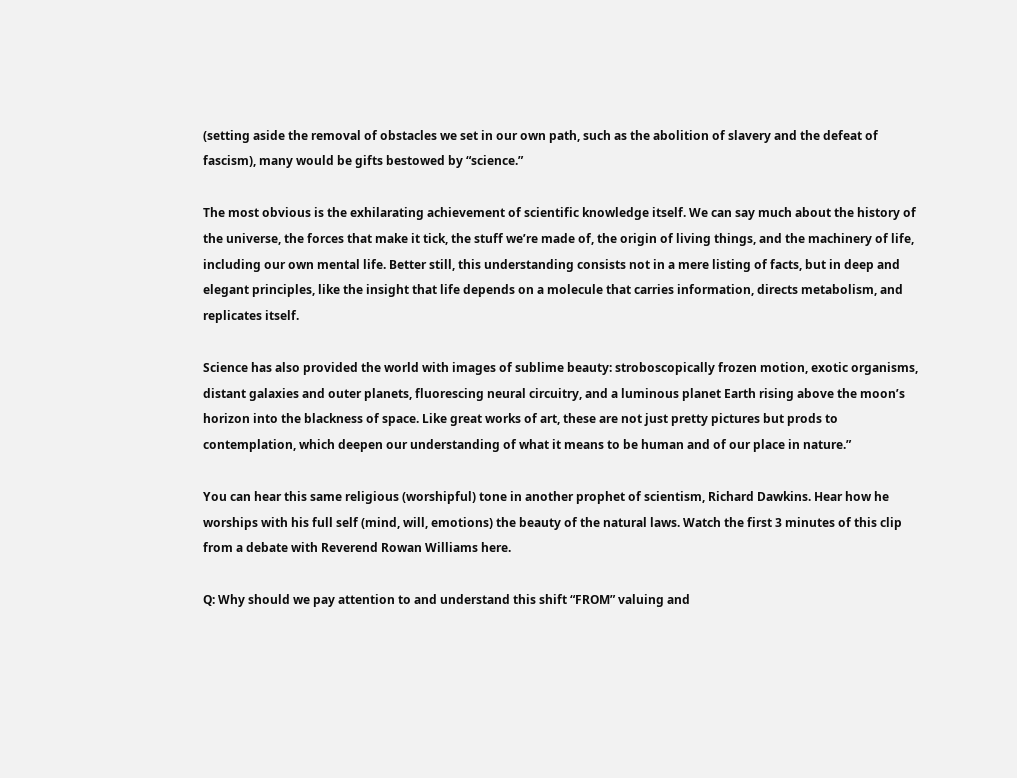(setting aside the removal of obstacles we set in our own path, such as the abolition of slavery and the defeat of fascism), many would be gifts bestowed by “science.”

The most obvious is the exhilarating achievement of scientific knowledge itself. We can say much about the history of the universe, the forces that make it tick, the stuff we’re made of, the origin of living things, and the machinery of life, including our own mental life. Better still, this understanding consists not in a mere listing of facts, but in deep and elegant principles, like the insight that life depends on a molecule that carries information, directs metabolism, and replicates itself.

Science has also provided the world with images of sublime beauty: stroboscopically frozen motion, exotic organisms, distant galaxies and outer planets, fluorescing neural circuitry, and a luminous planet Earth rising above the moon’s horizon into the blackness of space. Like great works of art, these are not just pretty pictures but prods to contemplation, which deepen our understanding of what it means to be human and of our place in nature.”

You can hear this same religious (worshipful) tone in another prophet of scientism, Richard Dawkins. Hear how he worships with his full self (mind, will, emotions) the beauty of the natural laws. Watch the first 3 minutes of this clip from a debate with Reverend Rowan Williams here.

Q: Why should we pay attention to and understand this shift “FROM” valuing and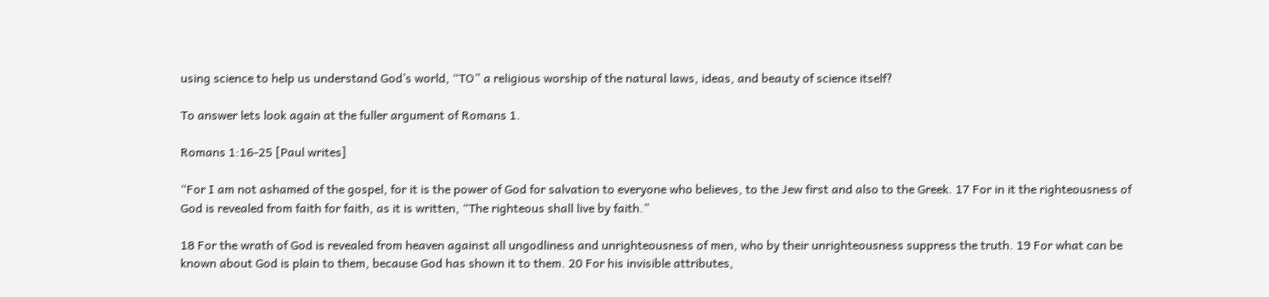using science to help us understand God’s world, “TO” a religious worship of the natural laws, ideas, and beauty of science itself?

To answer lets look again at the fuller argument of Romans 1.

Romans 1:16-25 [Paul writes]

“For I am not ashamed of the gospel, for it is the power of God for salvation to everyone who believes, to the Jew first and also to the Greek. 17 For in it the righteousness of God is revealed from faith for faith, as it is written, “The righteous shall live by faith.”

18 For the wrath of God is revealed from heaven against all ungodliness and unrighteousness of men, who by their unrighteousness suppress the truth. 19 For what can be known about God is plain to them, because God has shown it to them. 20 For his invisible attributes,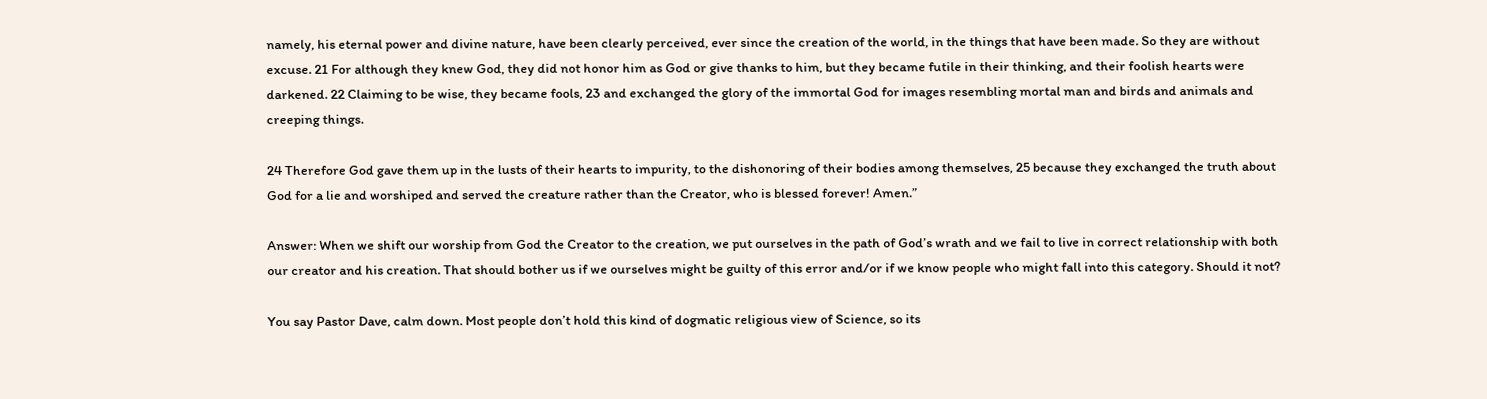namely, his eternal power and divine nature, have been clearly perceived, ever since the creation of the world, in the things that have been made. So they are without excuse. 21 For although they knew God, they did not honor him as God or give thanks to him, but they became futile in their thinking, and their foolish hearts were darkened. 22 Claiming to be wise, they became fools, 23 and exchanged the glory of the immortal God for images resembling mortal man and birds and animals and creeping things.

24 Therefore God gave them up in the lusts of their hearts to impurity, to the dishonoring of their bodies among themselves, 25 because they exchanged the truth about God for a lie and worshiped and served the creature rather than the Creator, who is blessed forever! Amen.”

Answer: When we shift our worship from God the Creator to the creation, we put ourselves in the path of God’s wrath and we fail to live in correct relationship with both our creator and his creation. That should bother us if we ourselves might be guilty of this error and/or if we know people who might fall into this category. Should it not?

You say Pastor Dave, calm down. Most people don’t hold this kind of dogmatic religious view of Science, so its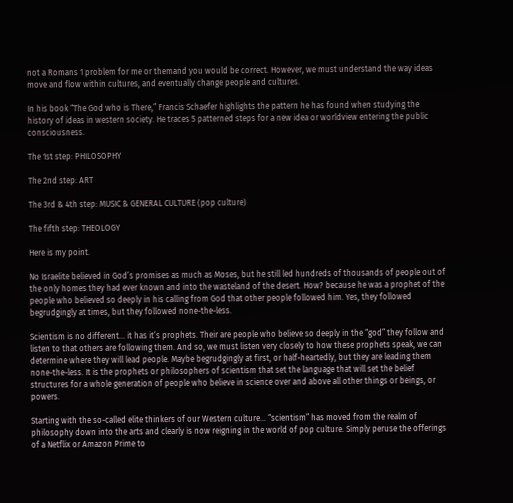not a Romans 1 problem for me or themand you would be correct. However, we must understand the way ideas move and flow within cultures, and eventually change people and cultures.

In his book “The God who is There,” Francis Schaefer highlights the pattern he has found when studying the history of ideas in western society. He traces 5 patterned steps for a new idea or worldview entering the public consciousness.

The 1st step: PHILOSOPHY

The 2nd step: ART

The 3rd & 4th step: MUSIC & GENERAL CULTURE (pop culture)

The fifth step: THEOLOGY

Here is my point.

No Israelite believed in God’s promises as much as Moses, but he still led hundreds of thousands of people out of the only homes they had ever known and into the wasteland of the desert. How? because he was a prophet of the people who believed so deeply in his calling from God that other people followed him. Yes, they followed begrudgingly at times, but they followed none-the-less.

Scientism is no different… it has it’s prophets. Their are people who believe so deeply in the “god” they follow and listen to that others are following them. And so, we must listen very closely to how these prophets speak, we can determine where they will lead people. Maybe begrudgingly at first, or half-heartedly, but they are leading them none-the-less. It is the prophets or philosophers of scientism that set the language that will set the belief structures for a whole generation of people who believe in science over and above all other things or beings, or powers.

Starting with the so-called elite thinkers of our Western culture… “scientism” has moved from the realm of philosophy down into the arts and clearly is now reigning in the world of pop culture. Simply peruse the offerings of a Netflix or Amazon Prime to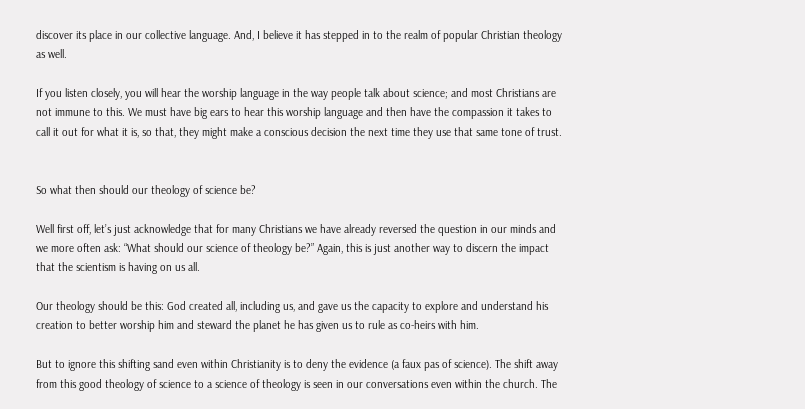discover its place in our collective language. And, I believe it has stepped in to the realm of popular Christian theology as well.

If you listen closely, you will hear the worship language in the way people talk about science; and most Christians are not immune to this. We must have big ears to hear this worship language and then have the compassion it takes to call it out for what it is, so that, they might make a conscious decision the next time they use that same tone of trust.


So what then should our theology of science be?

Well first off, let’s just acknowledge that for many Christians we have already reversed the question in our minds and we more often ask: “What should our science of theology be?” Again, this is just another way to discern the impact that the scientism is having on us all.

Our theology should be this: God created all, including us, and gave us the capacity to explore and understand his creation to better worship him and steward the planet he has given us to rule as co-heirs with him.

But to ignore this shifting sand even within Christianity is to deny the evidence (a faux pas of science). The shift away from this good theology of science to a science of theology is seen in our conversations even within the church. The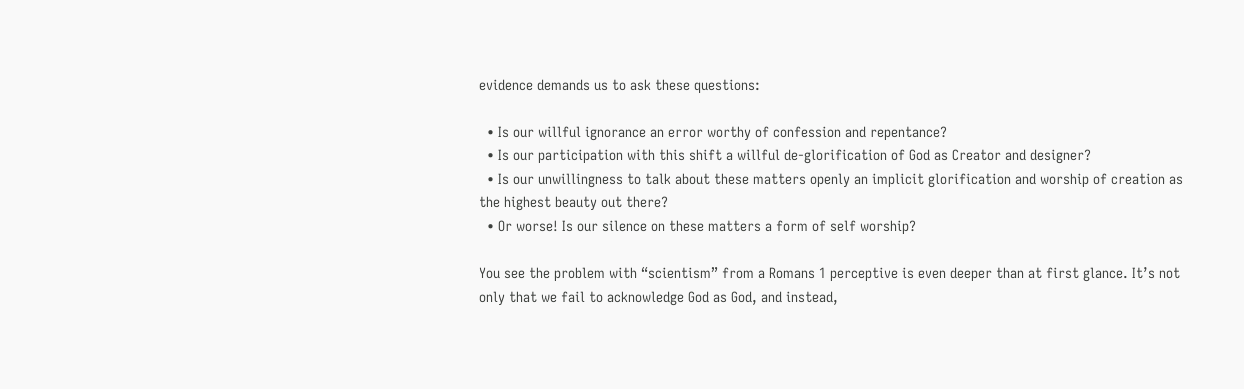evidence demands us to ask these questions:

  • Is our willful ignorance an error worthy of confession and repentance?
  • Is our participation with this shift a willful de-glorification of God as Creator and designer?
  • Is our unwillingness to talk about these matters openly an implicit glorification and worship of creation as the highest beauty out there?
  • Or worse! Is our silence on these matters a form of self worship?

You see the problem with “scientism” from a Romans 1 perceptive is even deeper than at first glance. It’s not only that we fail to acknowledge God as God, and instead,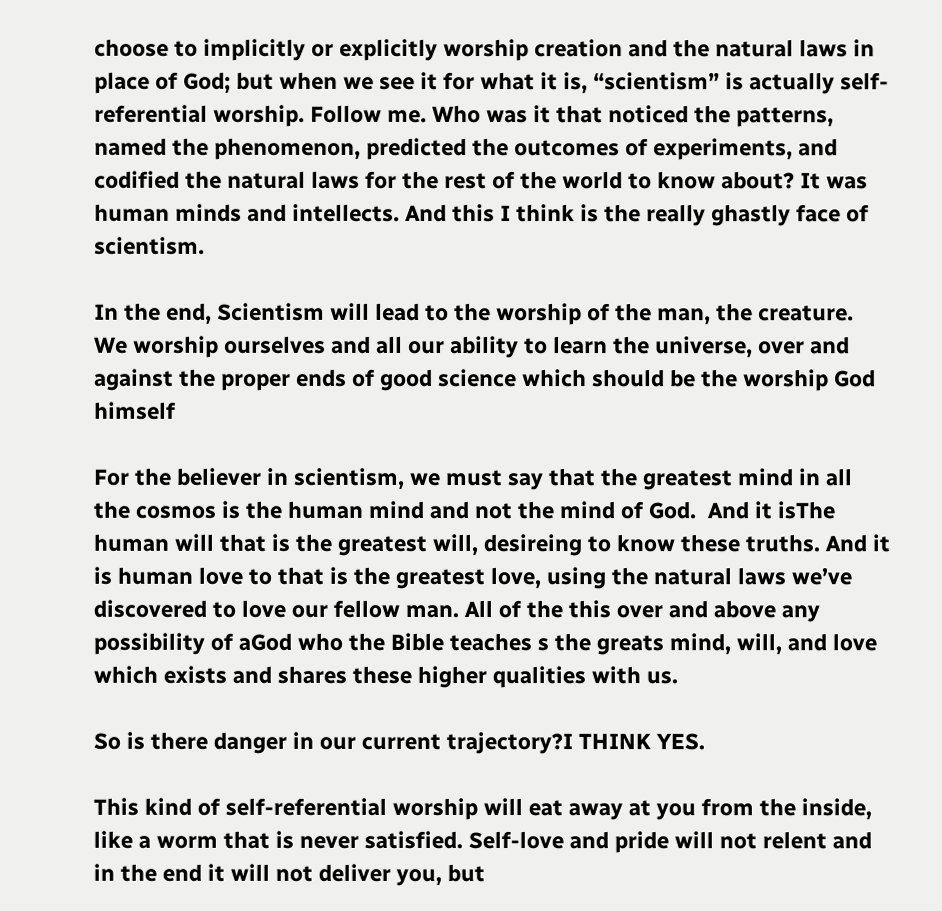choose to implicitly or explicitly worship creation and the natural laws in place of God; but when we see it for what it is, “scientism” is actually self- referential worship. Follow me. Who was it that noticed the patterns, named the phenomenon, predicted the outcomes of experiments, and codified the natural laws for the rest of the world to know about? It was human minds and intellects. And this I think is the really ghastly face of scientism.

In the end, Scientism will lead to the worship of the man, the creature. We worship ourselves and all our ability to learn the universe, over and against the proper ends of good science which should be the worship God himself

For the believer in scientism, we must say that the greatest mind in all the cosmos is the human mind and not the mind of God.  And it isThe human will that is the greatest will, desireing to know these truths. And it is human love to that is the greatest love, using the natural laws we’ve discovered to love our fellow man. All of the this over and above any possibility of aGod who the Bible teaches s the greats mind, will, and love which exists and shares these higher qualities with us.

So is there danger in our current trajectory?I THINK YES.

This kind of self-referential worship will eat away at you from the inside, like a worm that is never satisfied. Self-love and pride will not relent and in the end it will not deliver you, but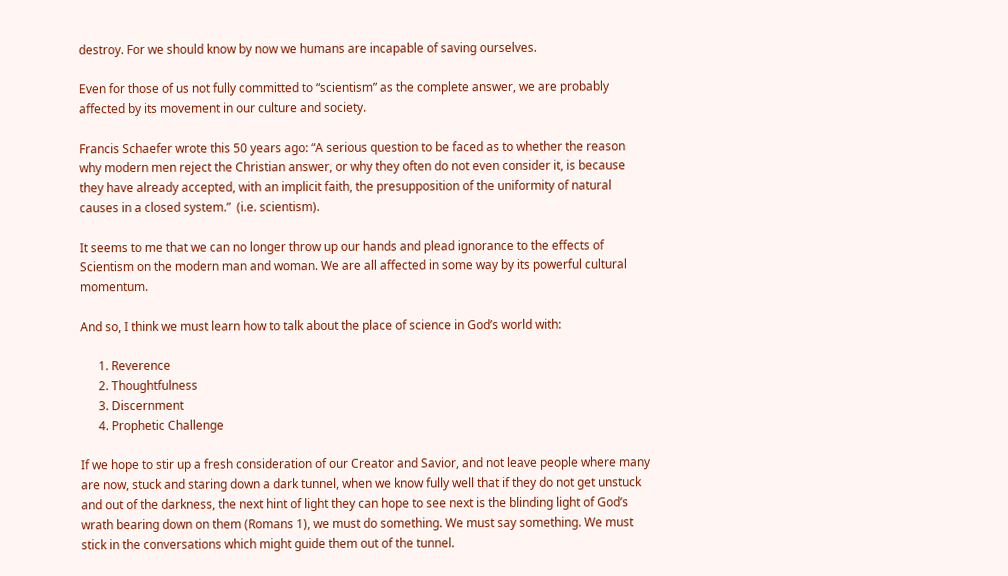destroy. For we should know by now we humans are incapable of saving ourselves.

Even for those of us not fully committed to “scientism” as the complete answer, we are probably affected by its movement in our culture and society.

Francis Schaefer wrote this 50 years ago: “A serious question to be faced as to whether the reason why modern men reject the Christian answer, or why they often do not even consider it, is because they have already accepted, with an implicit faith, the presupposition of the uniformity of natural causes in a closed system.”  (i.e. scientism).

It seems to me that we can no longer throw up our hands and plead ignorance to the effects of Scientism on the modern man and woman. We are all affected in some way by its powerful cultural momentum.

And so, I think we must learn how to talk about the place of science in God’s world with:

      1. Reverence
      2. Thoughtfulness
      3. Discernment
      4. Prophetic Challenge

If we hope to stir up a fresh consideration of our Creator and Savior, and not leave people where many are now, stuck and staring down a dark tunnel, when we know fully well that if they do not get unstuck and out of the darkness, the next hint of light they can hope to see next is the blinding light of God’s wrath bearing down on them (Romans 1), we must do something. We must say something. We must stick in the conversations which might guide them out of the tunnel.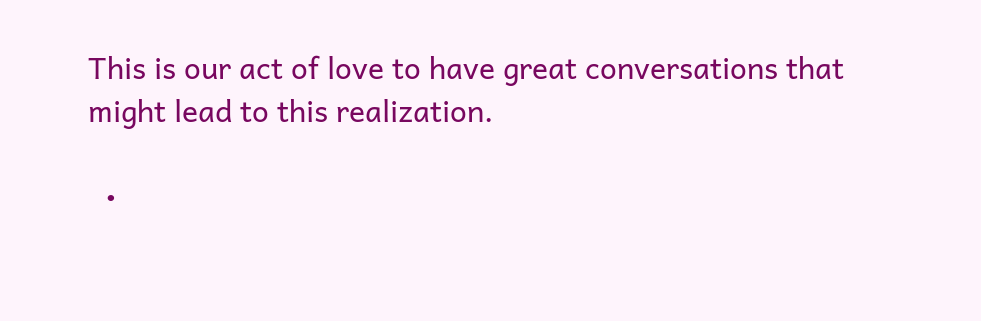This is our act of love to have great conversations that might lead to this realization.

  •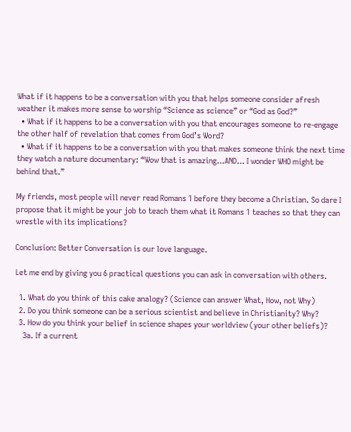What if it happens to be a conversation with you that helps someone consider afresh weather it makes more sense to worship “Science as science” or “God as God?”
  • What if it happens to be a conversation with you that encourages someone to re-engage the other half of revelation that comes from God’s Word?
  • What if it happens to be a conversation with you that makes someone think the next time they watch a nature documentary: “Wow that is amazing…AND… I wonder WHO might be behind that.”

My friends, most people will never read Romans 1 before they become a Christian. So dare I propose that it might be your job to teach them what it Romans 1 teaches so that they can wrestle with its implications?

Conclusion: Better Conversation is our love language.

Let me end by giving you 6 practical questions you can ask in conversation with others.

  1. What do you think of this cake analogy? (Science can answer What, How, not Why)
  2. Do you think someone can be a serious scientist and believe in Christianity? Why?
  3. How do you think your belief in science shapes your worldview (your other beliefs)?
    3a. If a current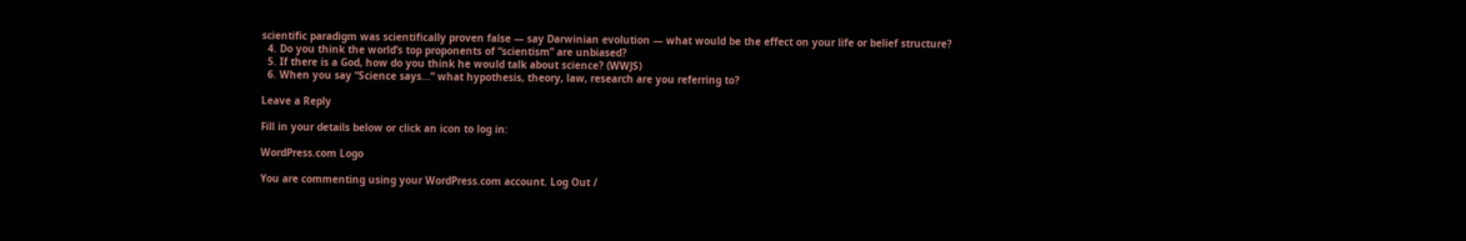scientific paradigm was scientifically proven false — say Darwinian evolution — what would be the effect on your life or belief structure?
  4. Do you think the world’s top proponents of “scientism” are unbiased?
  5. If there is a God, how do you think he would talk about science? (WWJS)
  6. When you say “Science says…” what hypothesis, theory, law, research are you referring to?

Leave a Reply

Fill in your details below or click an icon to log in:

WordPress.com Logo

You are commenting using your WordPress.com account. Log Out /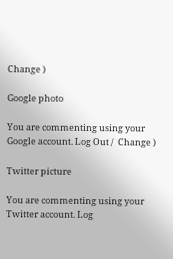Change )

Google photo

You are commenting using your Google account. Log Out /  Change )

Twitter picture

You are commenting using your Twitter account. Log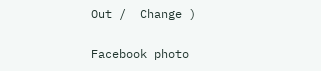Out /  Change )

Facebook photo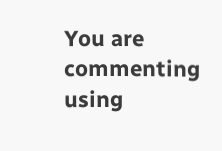You are commenting using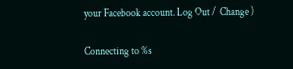your Facebook account. Log Out /  Change )

Connecting to %s